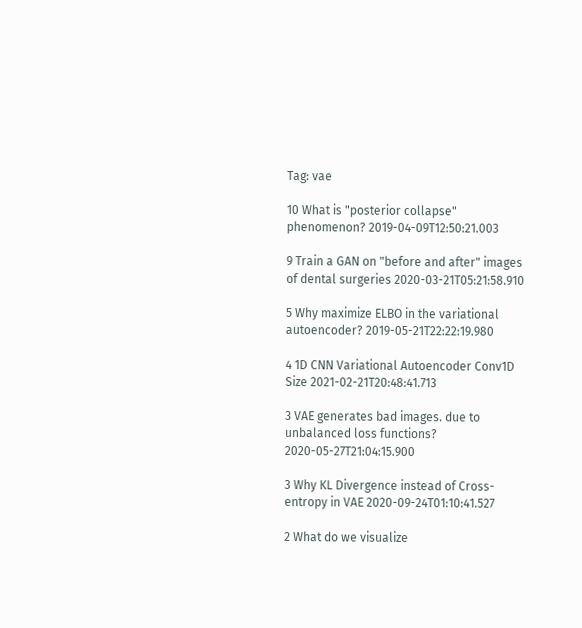Tag: vae

10 What is "posterior collapse" phenomenon? 2019-04-09T12:50:21.003

9 Train a GAN on "before and after" images of dental surgeries 2020-03-21T05:21:58.910

5 Why maximize ELBO in the variational autoencoder? 2019-05-21T22:22:19.980

4 1D CNN Variational Autoencoder Conv1D Size 2021-02-21T20:48:41.713

3 VAE generates bad images. due to unbalanced loss functions? 2020-05-27T21:04:15.900

3 Why KL Divergence instead of Cross-entropy in VAE 2020-09-24T01:10:41.527

2 What do we visualize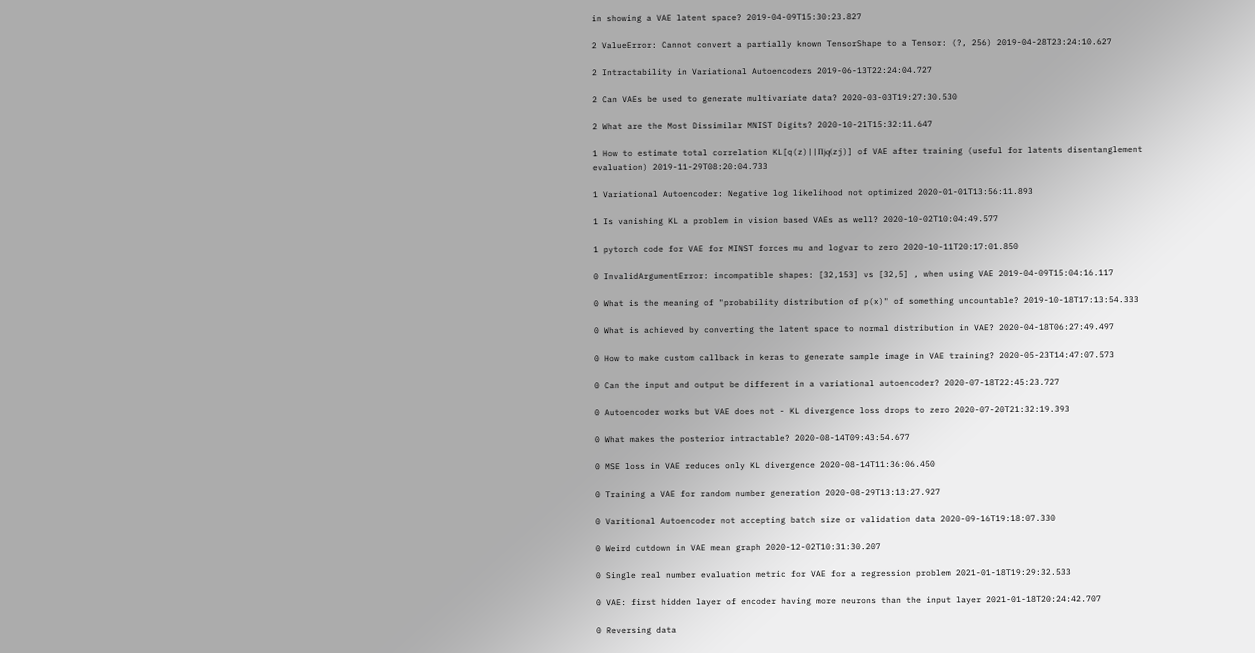in showing a VAE latent space? 2019-04-09T15:30:23.827

2 ValueError: Cannot convert a partially known TensorShape to a Tensor: (?, 256) 2019-04-28T23:24:10.627

2 Intractability in Variational Autoencoders 2019-06-13T22:24:04.727

2 Can VAEs be used to generate multivariate data? 2020-03-03T19:27:30.530

2 What are the Most Dissimilar MNIST Digits? 2020-10-21T15:32:11.647

1 How to estimate total correlation KL[q(z)||Πjq(zj)] of VAE after training (useful for latents disentanglement evaluation) 2019-11-29T08:20:04.733

1 Variational Autoencoder: Negative log likelihood not optimized 2020-01-01T13:56:11.893

1 Is vanishing KL a problem in vision based VAEs as well? 2020-10-02T10:04:49.577

1 pytorch code for VAE for MINST forces mu and logvar to zero 2020-10-11T20:17:01.850

0 InvalidArgumentError: incompatible shapes: [32,153] vs [32,5] , when using VAE 2019-04-09T15:04:16.117

0 What is the meaning of "probability distribution of p(x)" of something uncountable? 2019-10-18T17:13:54.333

0 What is achieved by converting the latent space to normal distribution in VAE? 2020-04-18T06:27:49.497

0 How to make custom callback in keras to generate sample image in VAE training? 2020-05-23T14:47:07.573

0 Can the input and output be different in a variational autoencoder? 2020-07-18T22:45:23.727

0 Autoencoder works but VAE does not - KL divergence loss drops to zero 2020-07-20T21:32:19.393

0 What makes the posterior intractable? 2020-08-14T09:43:54.677

0 MSE loss in VAE reduces only KL divergence 2020-08-14T11:36:06.450

0 Training a VAE for random number generation 2020-08-29T13:13:27.927

0 Varitional Autoencoder not accepting batch size or validation data 2020-09-16T19:18:07.330

0 Weird cutdown in VAE mean graph 2020-12-02T10:31:30.207

0 Single real number evaluation metric for VAE for a regression problem 2021-01-18T19:29:32.533

0 VAE: first hidden layer of encoder having more neurons than the input layer 2021-01-18T20:24:42.707

0 Reversing data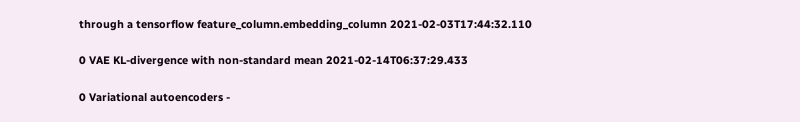through a tensorflow feature_column.embedding_column 2021-02-03T17:44:32.110

0 VAE KL-divergence with non-standard mean 2021-02-14T06:37:29.433

0 Variational autoencoders -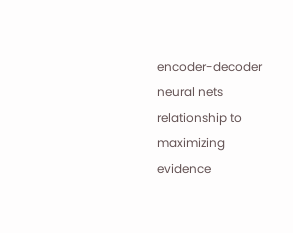encoder-decoder neural nets relationship to maximizing evidence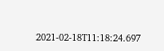2021-02-18T11:18:24.697